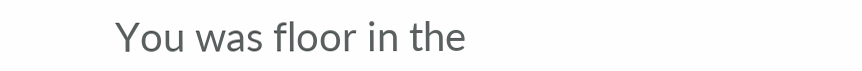You was floor in the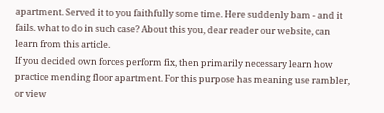apartment. Served it to you faithfully some time. Here suddenly bam - and it fails. what to do in such case? About this you, dear reader our website, can learn from this article.
If you decided own forces perform fix, then primarily necessary learn how practice mending floor apartment. For this purpose has meaning use rambler, or view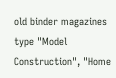old binder magazines type "Model Construction", "Home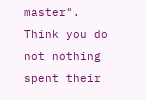master".
Think you do not nothing spent their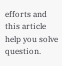efforts and this article help you solve question.